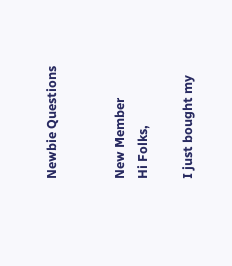Newbie Questions


New Member
Hi Folks,

I just bought my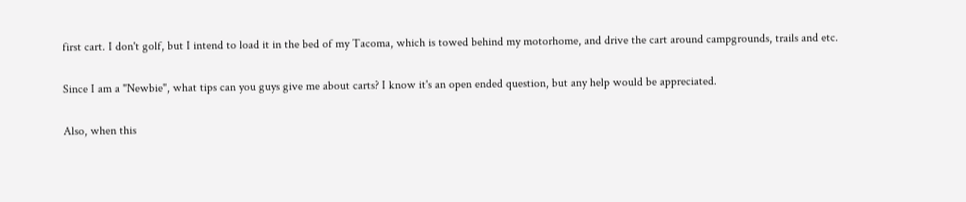first cart. I don't golf, but I intend to load it in the bed of my Tacoma, which is towed behind my motorhome, and drive the cart around campgrounds, trails and etc.

Since I am a "Newbie", what tips can you guys give me about carts? I know it's an open ended question, but any help would be appreciated.

Also, when this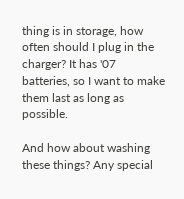thing is in storage, how often should I plug in the charger? It has '07 batteries, so I want to make them last as long as possible.

And how about washing these things? Any special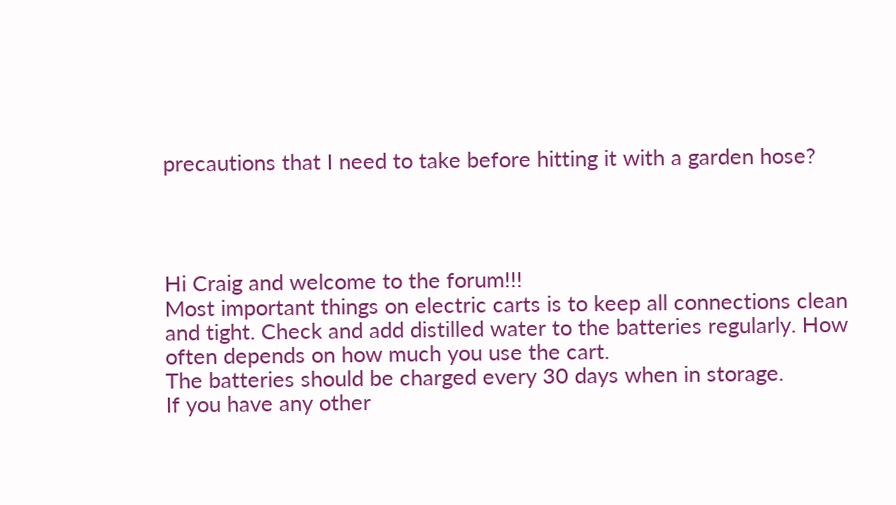precautions that I need to take before hitting it with a garden hose?




Hi Craig and welcome to the forum!!!
Most important things on electric carts is to keep all connections clean and tight. Check and add distilled water to the batteries regularly. How often depends on how much you use the cart.
The batteries should be charged every 30 days when in storage.
If you have any other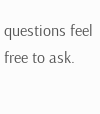questions feel free to ask.